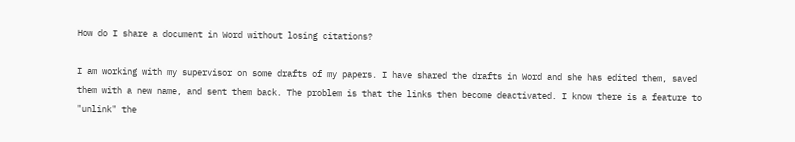How do I share a document in Word without losing citations?

I am working with my supervisor on some drafts of my papers. I have shared the drafts in Word and she has edited them, saved them with a new name, and sent them back. The problem is that the links then become deactivated. I know there is a feature to "unlink" the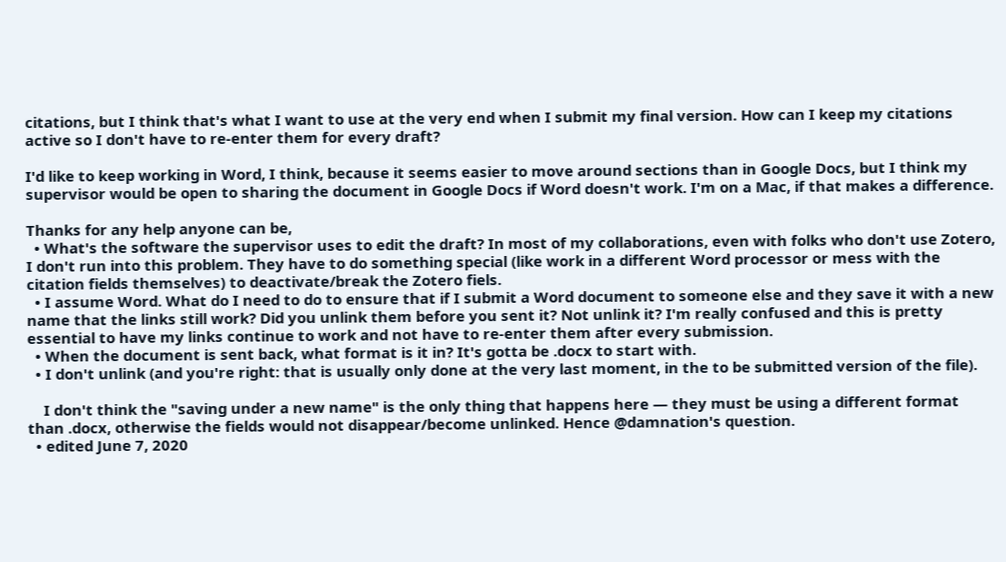citations, but I think that's what I want to use at the very end when I submit my final version. How can I keep my citations active so I don't have to re-enter them for every draft?

I'd like to keep working in Word, I think, because it seems easier to move around sections than in Google Docs, but I think my supervisor would be open to sharing the document in Google Docs if Word doesn't work. I'm on a Mac, if that makes a difference.

Thanks for any help anyone can be,
  • What's the software the supervisor uses to edit the draft? In most of my collaborations, even with folks who don't use Zotero, I don't run into this problem. They have to do something special (like work in a different Word processor or mess with the citation fields themselves) to deactivate/break the Zotero fiels.
  • I assume Word. What do I need to do to ensure that if I submit a Word document to someone else and they save it with a new name that the links still work? Did you unlink them before you sent it? Not unlink it? I'm really confused and this is pretty essential to have my links continue to work and not have to re-enter them after every submission.
  • When the document is sent back, what format is it in? It's gotta be .docx to start with.
  • I don't unlink (and you're right: that is usually only done at the very last moment, in the to be submitted version of the file).

    I don't think the "saving under a new name" is the only thing that happens here — they must be using a different format than .docx, otherwise the fields would not disappear/become unlinked. Hence @damnation's question.
  • edited June 7, 2020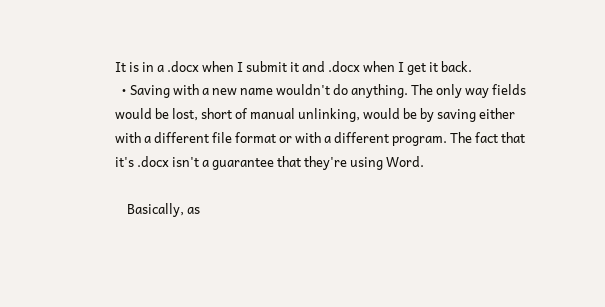It is in a .docx when I submit it and .docx when I get it back.
  • Saving with a new name wouldn't do anything. The only way fields would be lost, short of manual unlinking, would be by saving either with a different file format or with a different program. The fact that it's .docx isn't a guarantee that they're using Word.

    Basically, as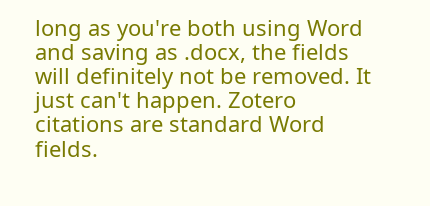long as you're both using Word and saving as .docx, the fields will definitely not be removed. It just can't happen. Zotero citations are standard Word fields.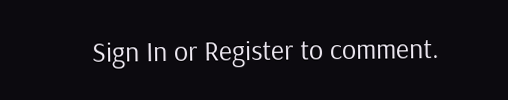Sign In or Register to comment.